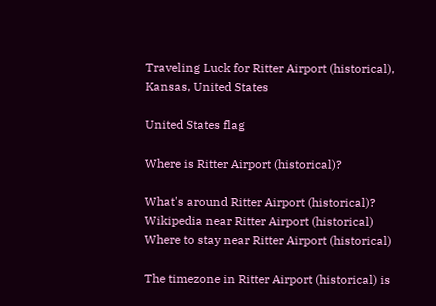Traveling Luck for Ritter Airport (historical), Kansas, United States

United States flag

Where is Ritter Airport (historical)?

What's around Ritter Airport (historical)?
Wikipedia near Ritter Airport (historical)
Where to stay near Ritter Airport (historical)

The timezone in Ritter Airport (historical) is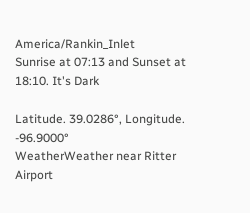America/Rankin_Inlet
Sunrise at 07:13 and Sunset at 18:10. It's Dark

Latitude. 39.0286°, Longitude. -96.9000°
WeatherWeather near Ritter Airport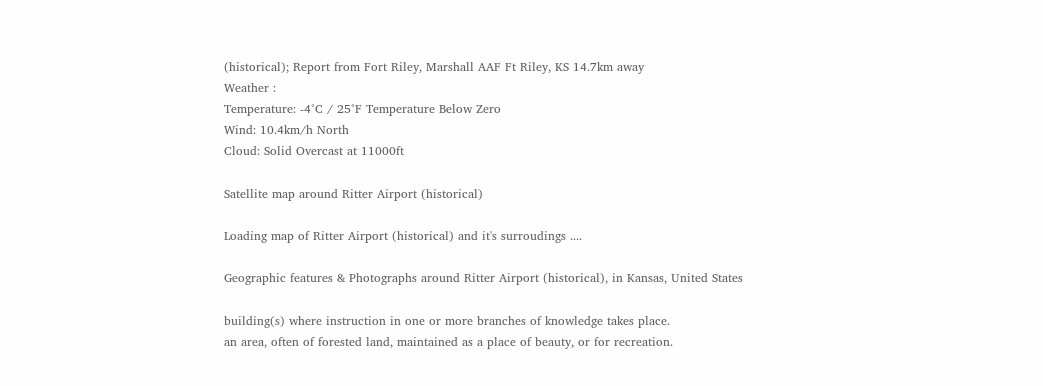(historical); Report from Fort Riley, Marshall AAF Ft Riley, KS 14.7km away
Weather :
Temperature: -4°C / 25°F Temperature Below Zero
Wind: 10.4km/h North
Cloud: Solid Overcast at 11000ft

Satellite map around Ritter Airport (historical)

Loading map of Ritter Airport (historical) and it's surroudings ....

Geographic features & Photographs around Ritter Airport (historical), in Kansas, United States

building(s) where instruction in one or more branches of knowledge takes place.
an area, often of forested land, maintained as a place of beauty, or for recreation.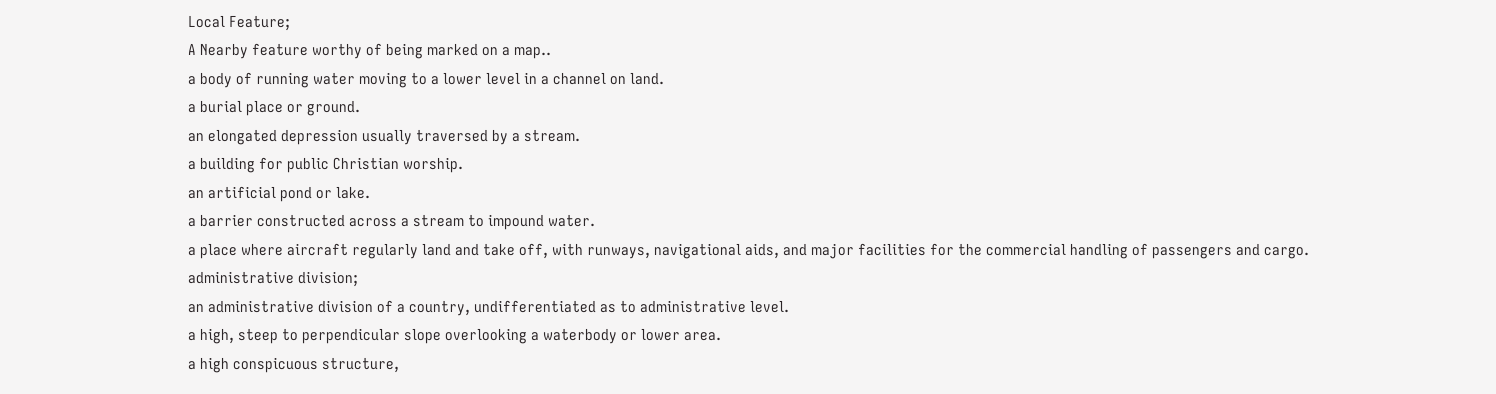Local Feature;
A Nearby feature worthy of being marked on a map..
a body of running water moving to a lower level in a channel on land.
a burial place or ground.
an elongated depression usually traversed by a stream.
a building for public Christian worship.
an artificial pond or lake.
a barrier constructed across a stream to impound water.
a place where aircraft regularly land and take off, with runways, navigational aids, and major facilities for the commercial handling of passengers and cargo.
administrative division;
an administrative division of a country, undifferentiated as to administrative level.
a high, steep to perpendicular slope overlooking a waterbody or lower area.
a high conspicuous structure,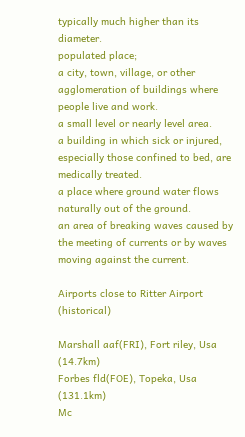typically much higher than its diameter.
populated place;
a city, town, village, or other agglomeration of buildings where people live and work.
a small level or nearly level area.
a building in which sick or injured, especially those confined to bed, are medically treated.
a place where ground water flows naturally out of the ground.
an area of breaking waves caused by the meeting of currents or by waves moving against the current.

Airports close to Ritter Airport (historical)

Marshall aaf(FRI), Fort riley, Usa (14.7km)
Forbes fld(FOE), Topeka, Usa (131.1km)
Mc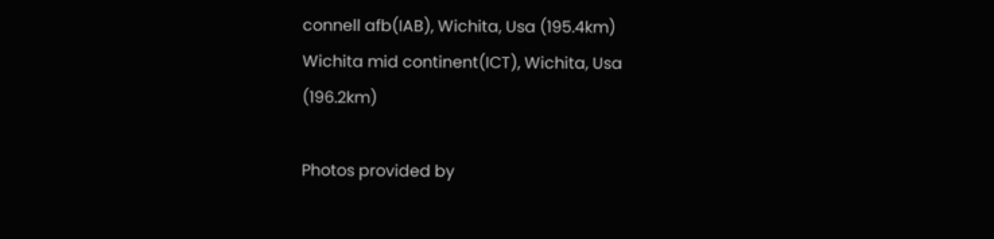connell afb(IAB), Wichita, Usa (195.4km)
Wichita mid continent(ICT), Wichita, Usa (196.2km)

Photos provided by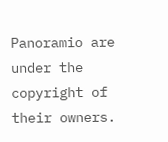Panoramio are under the copyright of their owners.